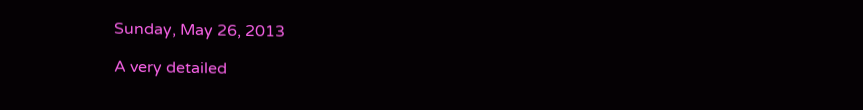Sunday, May 26, 2013

A very detailed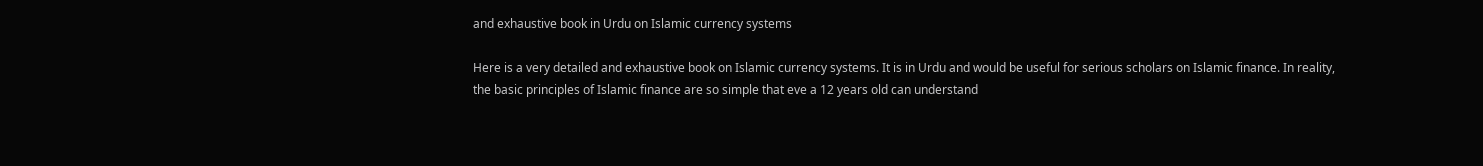and exhaustive book in Urdu on Islamic currency systems

Here is a very detailed and exhaustive book on Islamic currency systems. It is in Urdu and would be useful for serious scholars on Islamic finance. In reality, the basic principles of Islamic finance are so simple that eve a 12 years old can understand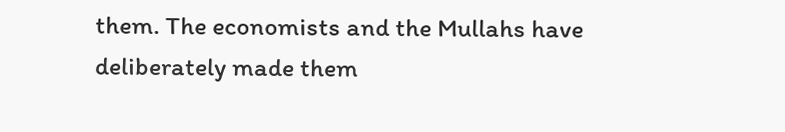them. The economists and the Mullahs have deliberately made them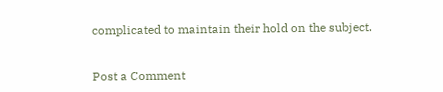complicated to maintain their hold on the subject.


Post a Comment